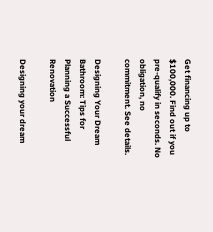Get financing up to $100,000. Find out if you pre-qualify in seconds. No obligation, no commitment. See details.

Designing Your Dream Bathroom: Tips for Planning a Successful Renovation

Designing your dream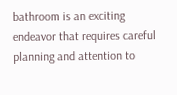bathroom is an exciting endeavor that requires careful planning and attention to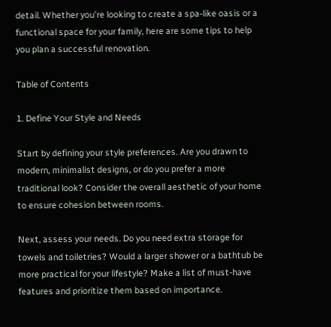detail. Whether you’re looking to create a spa-like oasis or a functional space for your family, here are some tips to help you plan a successful renovation.

Table of Contents

1. Define Your Style and Needs

Start by defining your style preferences. Are you drawn to modern, minimalist designs, or do you prefer a more traditional look? Consider the overall aesthetic of your home to ensure cohesion between rooms.

Next, assess your needs. Do you need extra storage for towels and toiletries? Would a larger shower or a bathtub be more practical for your lifestyle? Make a list of must-have features and prioritize them based on importance.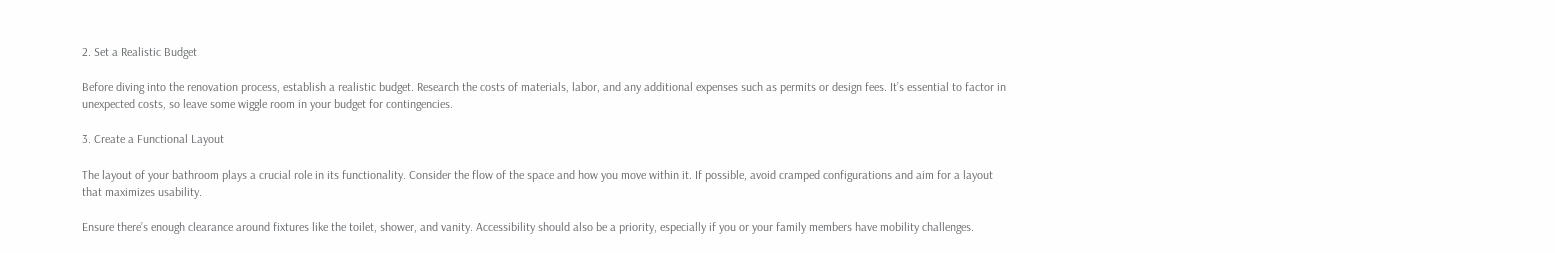2. Set a Realistic Budget

Before diving into the renovation process, establish a realistic budget. Research the costs of materials, labor, and any additional expenses such as permits or design fees. It’s essential to factor in unexpected costs, so leave some wiggle room in your budget for contingencies.

3. Create a Functional Layout

The layout of your bathroom plays a crucial role in its functionality. Consider the flow of the space and how you move within it. If possible, avoid cramped configurations and aim for a layout that maximizes usability.

Ensure there’s enough clearance around fixtures like the toilet, shower, and vanity. Accessibility should also be a priority, especially if you or your family members have mobility challenges.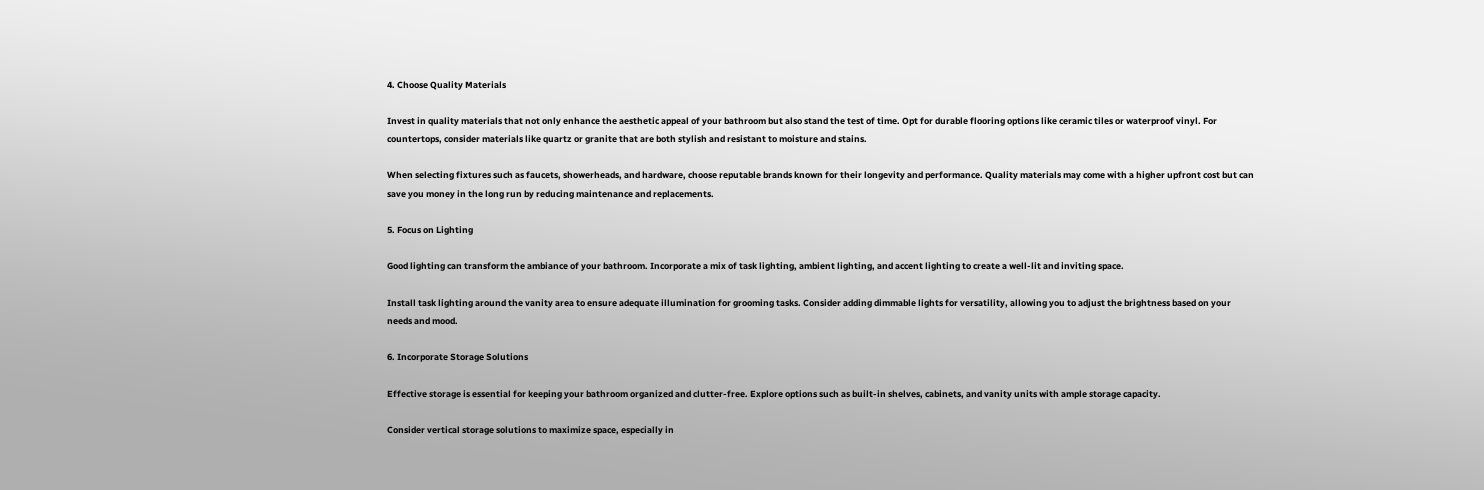4. Choose Quality Materials

Invest in quality materials that not only enhance the aesthetic appeal of your bathroom but also stand the test of time. Opt for durable flooring options like ceramic tiles or waterproof vinyl. For countertops, consider materials like quartz or granite that are both stylish and resistant to moisture and stains.

When selecting fixtures such as faucets, showerheads, and hardware, choose reputable brands known for their longevity and performance. Quality materials may come with a higher upfront cost but can save you money in the long run by reducing maintenance and replacements.

5. Focus on Lighting

Good lighting can transform the ambiance of your bathroom. Incorporate a mix of task lighting, ambient lighting, and accent lighting to create a well-lit and inviting space.

Install task lighting around the vanity area to ensure adequate illumination for grooming tasks. Consider adding dimmable lights for versatility, allowing you to adjust the brightness based on your needs and mood.

6. Incorporate Storage Solutions

Effective storage is essential for keeping your bathroom organized and clutter-free. Explore options such as built-in shelves, cabinets, and vanity units with ample storage capacity.

Consider vertical storage solutions to maximize space, especially in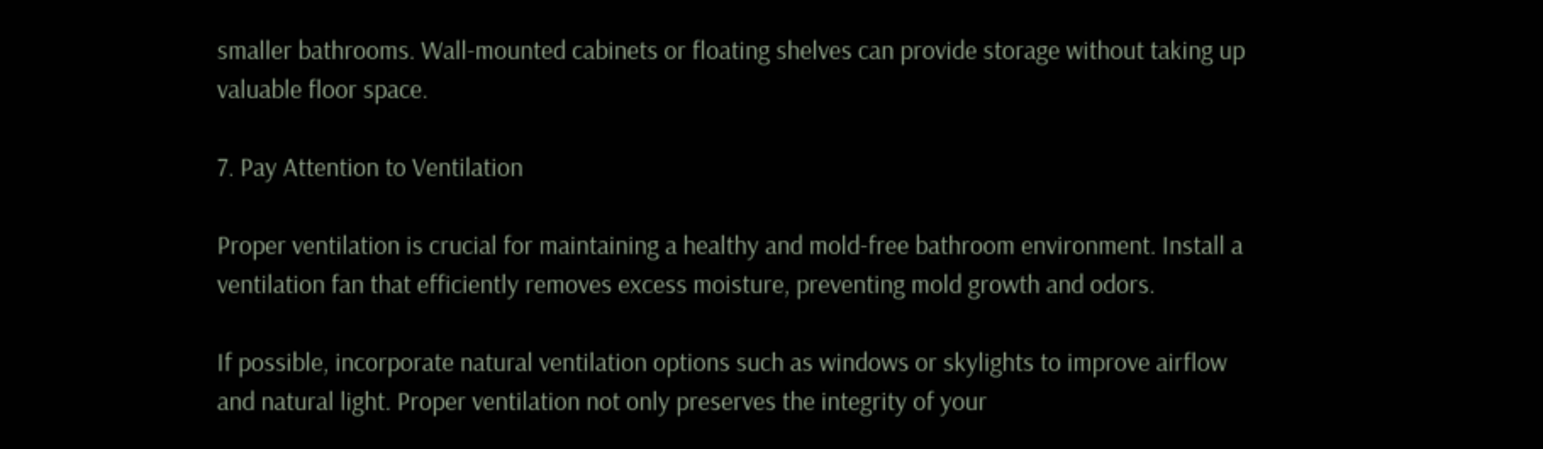smaller bathrooms. Wall-mounted cabinets or floating shelves can provide storage without taking up valuable floor space.

7. Pay Attention to Ventilation

Proper ventilation is crucial for maintaining a healthy and mold-free bathroom environment. Install a ventilation fan that efficiently removes excess moisture, preventing mold growth and odors.

If possible, incorporate natural ventilation options such as windows or skylights to improve airflow and natural light. Proper ventilation not only preserves the integrity of your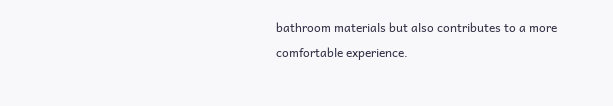bathroom materials but also contributes to a more comfortable experience.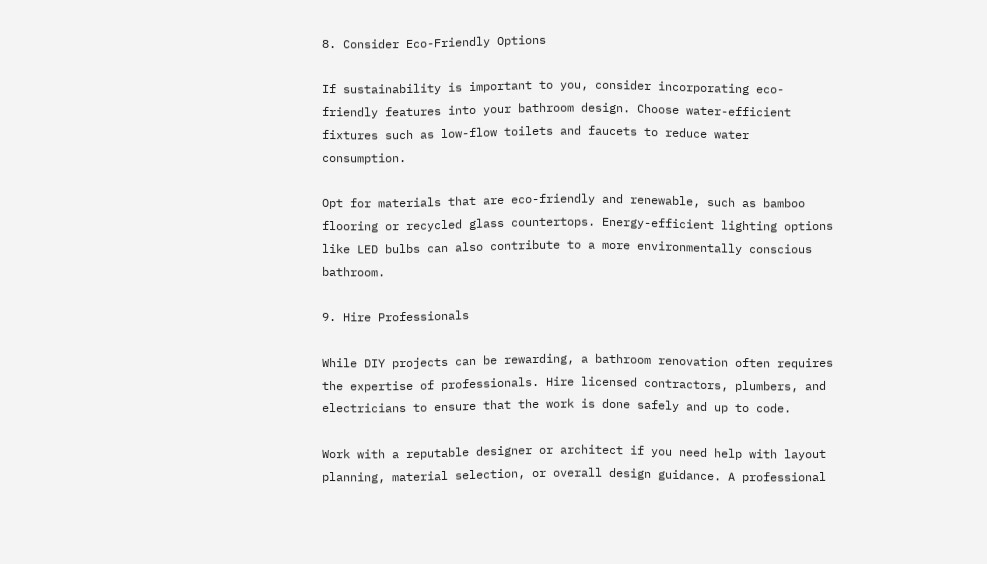8. Consider Eco-Friendly Options

If sustainability is important to you, consider incorporating eco-friendly features into your bathroom design. Choose water-efficient fixtures such as low-flow toilets and faucets to reduce water consumption.

Opt for materials that are eco-friendly and renewable, such as bamboo flooring or recycled glass countertops. Energy-efficient lighting options like LED bulbs can also contribute to a more environmentally conscious bathroom.

9. Hire Professionals

While DIY projects can be rewarding, a bathroom renovation often requires the expertise of professionals. Hire licensed contractors, plumbers, and electricians to ensure that the work is done safely and up to code.

Work with a reputable designer or architect if you need help with layout planning, material selection, or overall design guidance. A professional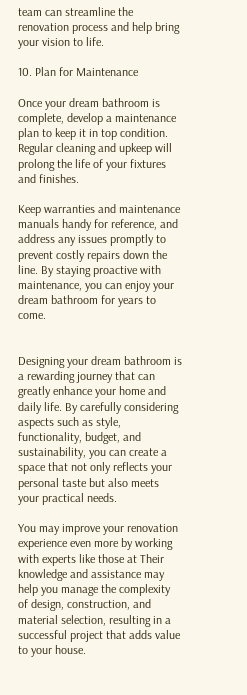team can streamline the renovation process and help bring your vision to life.

10. Plan for Maintenance

Once your dream bathroom is complete, develop a maintenance plan to keep it in top condition. Regular cleaning and upkeep will prolong the life of your fixtures and finishes.

Keep warranties and maintenance manuals handy for reference, and address any issues promptly to prevent costly repairs down the line. By staying proactive with maintenance, you can enjoy your dream bathroom for years to come.


Designing your dream bathroom is a rewarding journey that can greatly enhance your home and daily life. By carefully considering aspects such as style, functionality, budget, and sustainability, you can create a space that not only reflects your personal taste but also meets your practical needs.

You may improve your renovation experience even more by working with experts like those at Their knowledge and assistance may help you manage the complexity of design, construction, and material selection, resulting in a successful project that adds value to your house.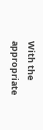With the appropriate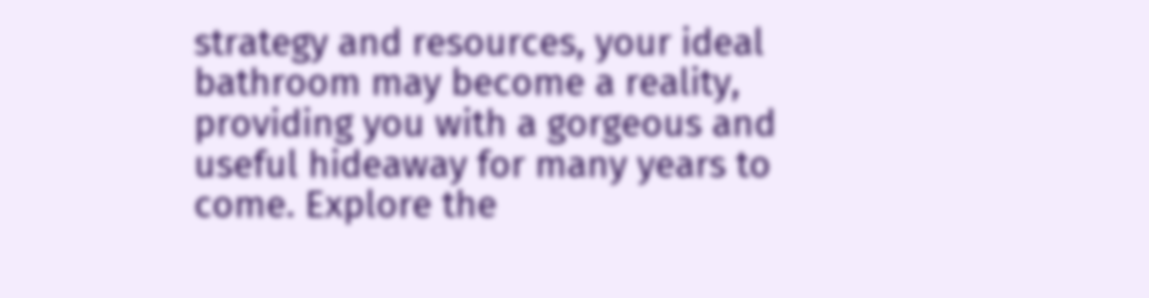strategy and resources, your ideal bathroom may become a reality, providing you with a gorgeous and useful hideaway for many years to come. Explore the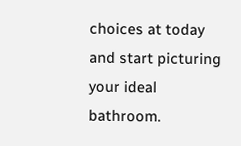choices at today and start picturing your ideal bathroom.